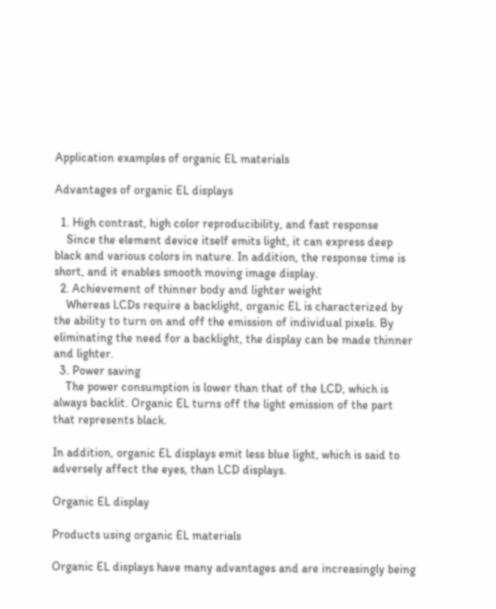Application examples of organic EL materials

Advantages of organic EL displays

  1. High contrast, high color reproducibility, and fast response
    Since the element device itself emits light, it can express deep black and various colors in nature. In addition, the response time is short, and it enables smooth moving image display.
  2. Achievement of thinner body and lighter weight
    Whereas LCDs require a backlight, organic EL is characterized by the ability to turn on and off the emission of individual pixels. By eliminating the need for a backlight, the display can be made thinner and lighter.
  3. Power saving
    The power consumption is lower than that of the LCD, which is always backlit. Organic EL turns off the light emission of the part that represents black.

In addition, organic EL displays emit less blue light, which is said to adversely affect the eyes, than LCD displays.

Organic EL display

Products using organic EL materials

Organic EL displays have many advantages and are increasingly being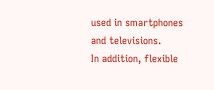used in smartphones and televisions.
In addition, flexible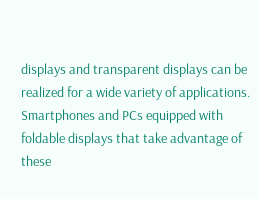displays and transparent displays can be realized for a wide variety of applications. Smartphones and PCs equipped with foldable displays that take advantage of these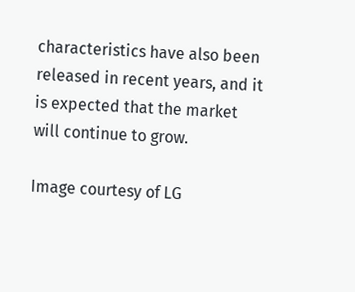characteristics have also been released in recent years, and it is expected that the market will continue to grow.

Image courtesy of LG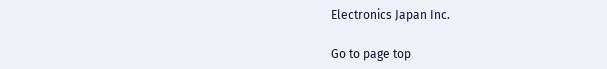Electronics Japan Inc.

Go to page top